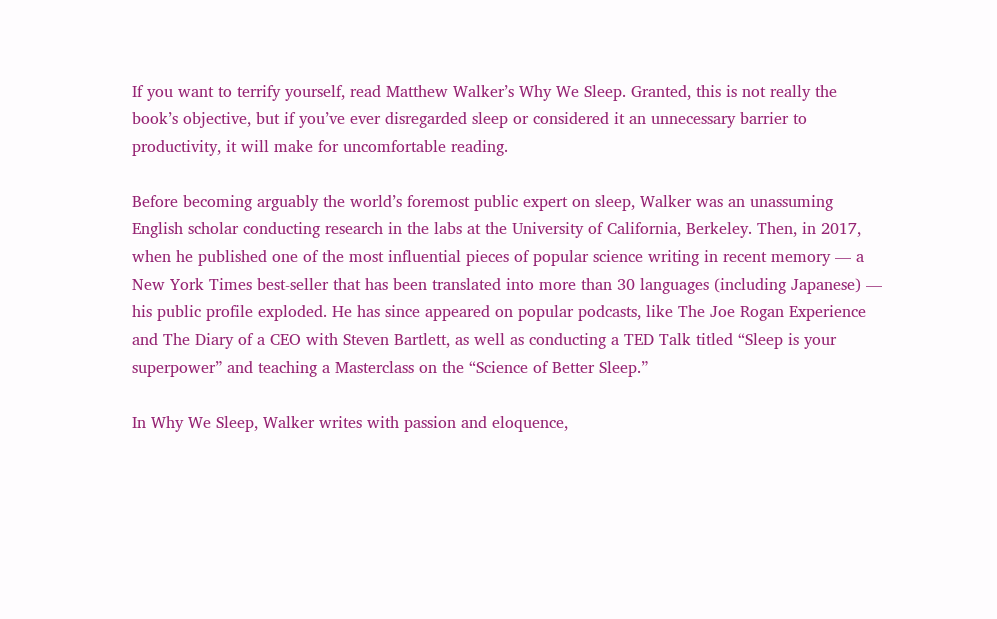If you want to terrify yourself, read Matthew Walker’s Why We Sleep. Granted, this is not really the book’s objective, but if you’ve ever disregarded sleep or considered it an unnecessary barrier to productivity, it will make for uncomfortable reading.

Before becoming arguably the world’s foremost public expert on sleep, Walker was an unassuming English scholar conducting research in the labs at the University of California, Berkeley. Then, in 2017, when he published one of the most influential pieces of popular science writing in recent memory — a New York Times best-seller that has been translated into more than 30 languages (including Japanese) — his public profile exploded. He has since appeared on popular podcasts, like The Joe Rogan Experience and The Diary of a CEO with Steven Bartlett, as well as conducting a TED Talk titled “Sleep is your superpower” and teaching a Masterclass on the “Science of Better Sleep.”

In Why We Sleep, Walker writes with passion and eloquence,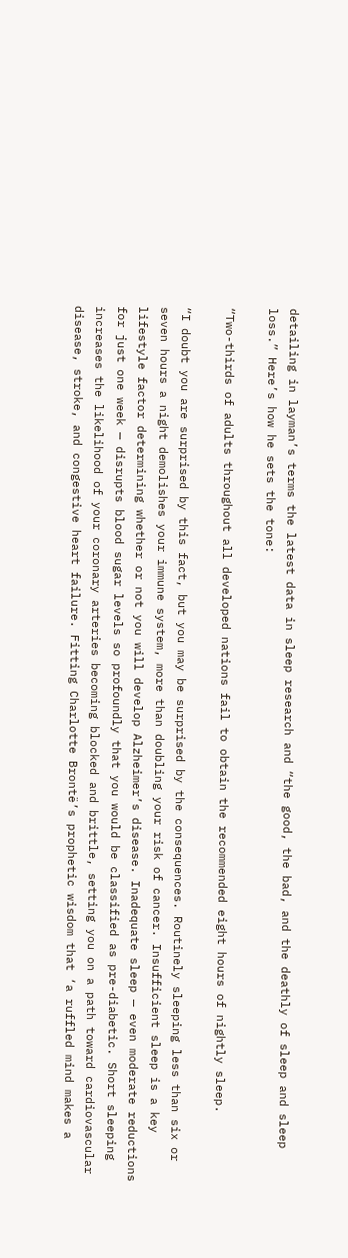detailing in layman’s terms the latest data in sleep research and “the good, the bad, and the deathly of sleep and sleep loss.” Here’s how he sets the tone:

“Two-thirds of adults throughout all developed nations fail to obtain the recommended eight hours of nightly sleep.

“I doubt you are surprised by this fact, but you may be surprised by the consequences. Routinely sleeping less than six or seven hours a night demolishes your immune system, more than doubling your risk of cancer. Insufficient sleep is a key lifestyle factor determining whether or not you will develop Alzheimer’s disease. Inadequate sleep — even moderate reductions for just one week — disrupts blood sugar levels so profoundly that you would be classified as pre-diabetic. Short sleeping increases the likelihood of your coronary arteries becoming blocked and brittle, setting you on a path toward cardiovascular disease, stroke, and congestive heart failure. Fitting Charlotte Brontë’s prophetic wisdom that ‘a ruffled mind makes a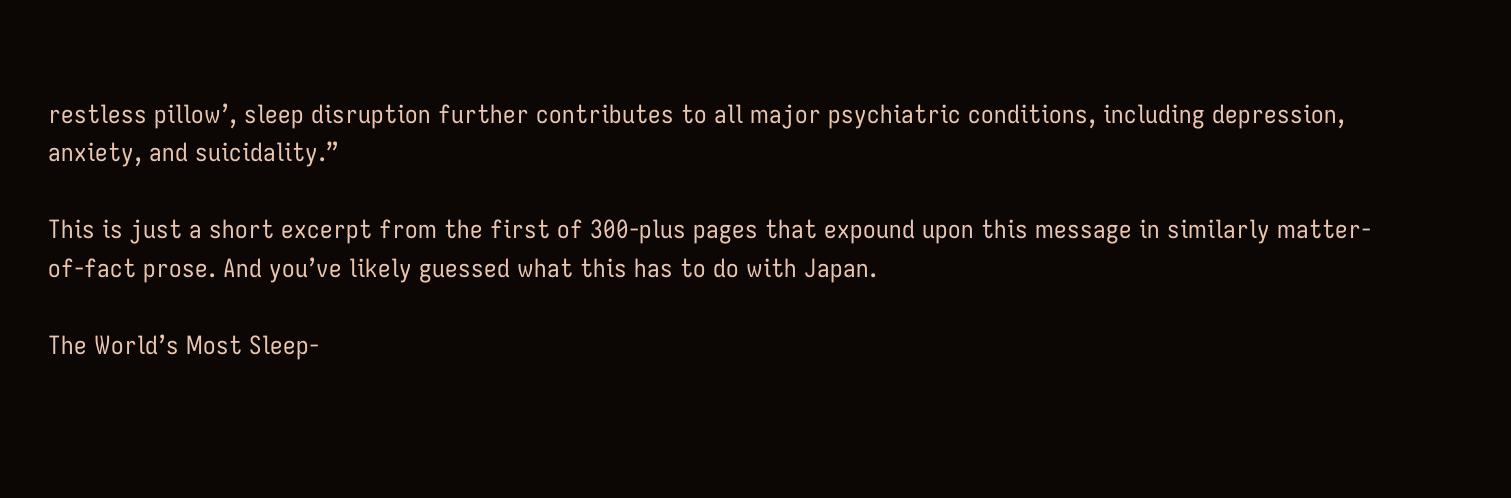restless pillow’, sleep disruption further contributes to all major psychiatric conditions, including depression, anxiety, and suicidality.”

This is just a short excerpt from the first of 300-plus pages that expound upon this message in similarly matter-of-fact prose. And you’ve likely guessed what this has to do with Japan.

The World’s Most Sleep-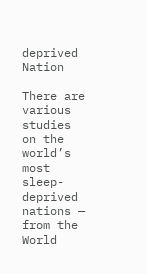deprived Nation

There are various studies on the world’s most sleep-deprived nations — from the World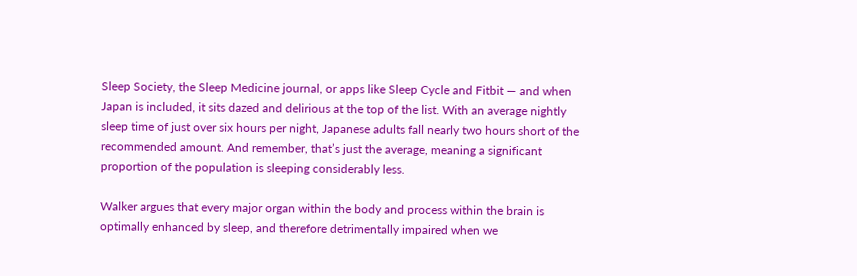Sleep Society, the Sleep Medicine journal, or apps like Sleep Cycle and Fitbit — and when Japan is included, it sits dazed and delirious at the top of the list. With an average nightly sleep time of just over six hours per night, Japanese adults fall nearly two hours short of the recommended amount. And remember, that’s just the average, meaning a significant proportion of the population is sleeping considerably less.

Walker argues that every major organ within the body and process within the brain is optimally enhanced by sleep, and therefore detrimentally impaired when we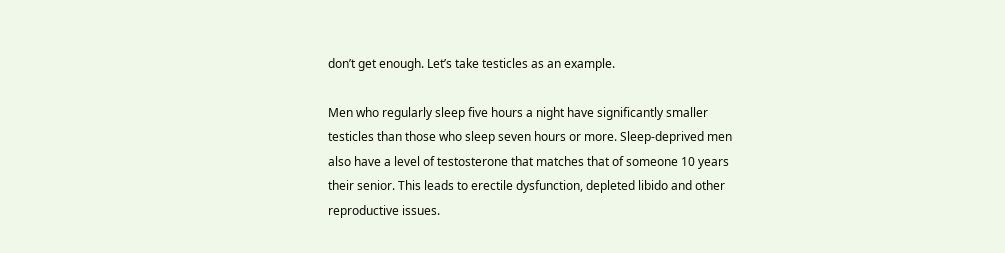don’t get enough. Let’s take testicles as an example.

Men who regularly sleep five hours a night have significantly smaller testicles than those who sleep seven hours or more. Sleep-deprived men also have a level of testosterone that matches that of someone 10 years their senior. This leads to erectile dysfunction, depleted libido and other reproductive issues.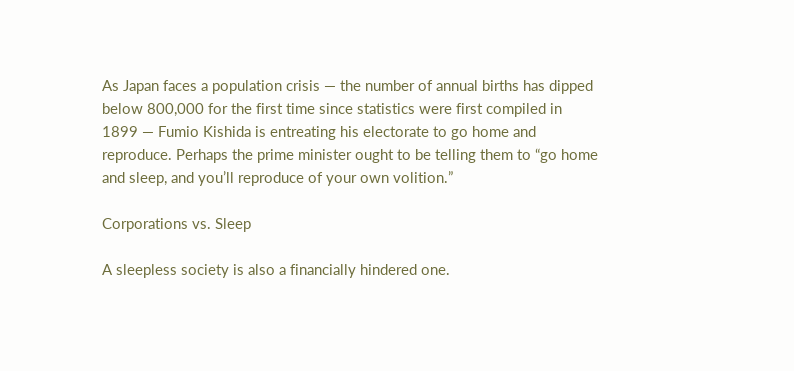As Japan faces a population crisis — the number of annual births has dipped below 800,000 for the first time since statistics were first compiled in 1899 — Fumio Kishida is entreating his electorate to go home and reproduce. Perhaps the prime minister ought to be telling them to “go home and sleep, and you’ll reproduce of your own volition.”

Corporations vs. Sleep

A sleepless society is also a financially hindered one.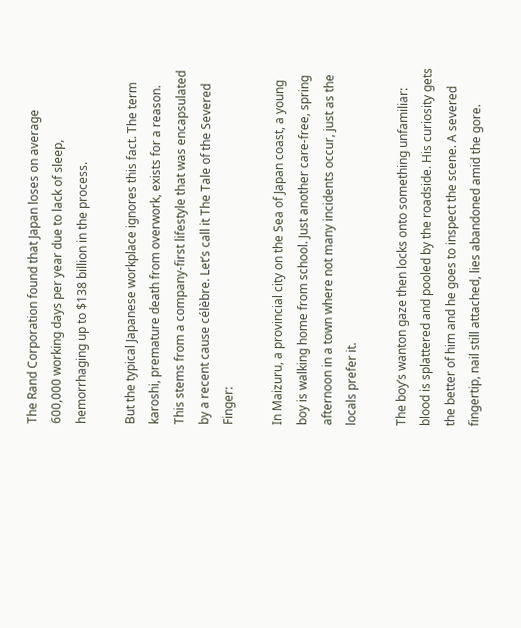The Rand Corporation found that Japan loses on average 600,000 working days per year due to lack of sleep, hemorrhaging up to $138 billion in the process.

But the typical Japanese workplace ignores this fact. The term karoshi, premature death from overwork, exists for a reason. This stems from a company-first lifestyle that was encapsulated by a recent cause célèbre. Let’s call it The Tale of the Severed Finger:

In Maizuru, a provincial city on the Sea of Japan coast, a young boy is walking home from school. Just another care-free, spring afternoon in a town where not many incidents occur, just as the locals prefer it.

The boy’s wanton gaze then locks onto something unfamiliar: blood is splattered and pooled by the roadside. His curiosity gets the better of him and he goes to inspect the scene. A severed fingertip, nail still attached, lies abandoned amid the gore.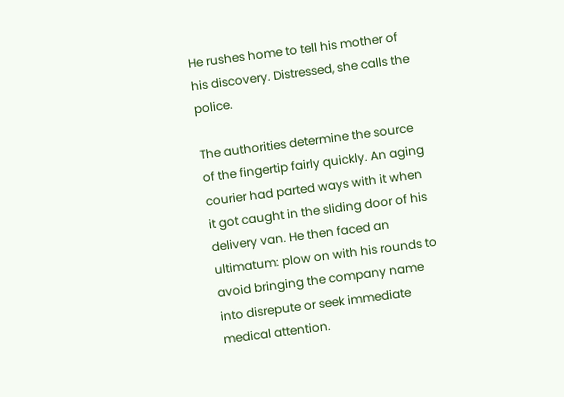He rushes home to tell his mother of his discovery. Distressed, she calls the police.

The authorities determine the source of the fingertip fairly quickly. An aging courier had parted ways with it when it got caught in the sliding door of his delivery van. He then faced an ultimatum: plow on with his rounds to avoid bringing the company name into disrepute or seek immediate medical attention.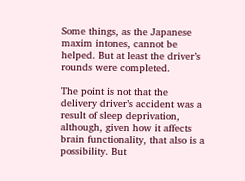Some things, as the Japanese maxim intones, cannot be helped. But at least the driver’s rounds were completed.

The point is not that the delivery driver’s accident was a result of sleep deprivation, although, given how it affects brain functionality, that also is a possibility. But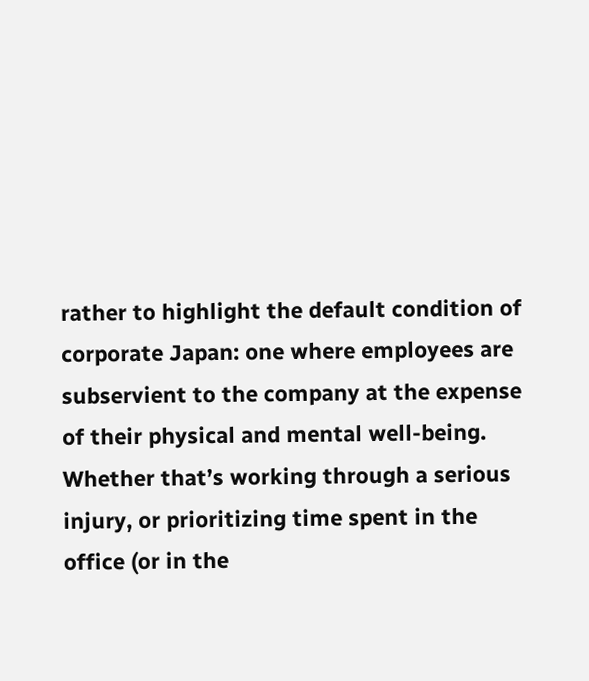rather to highlight the default condition of corporate Japan: one where employees are subservient to the company at the expense of their physical and mental well-being. Whether that’s working through a serious injury, or prioritizing time spent in the office (or in the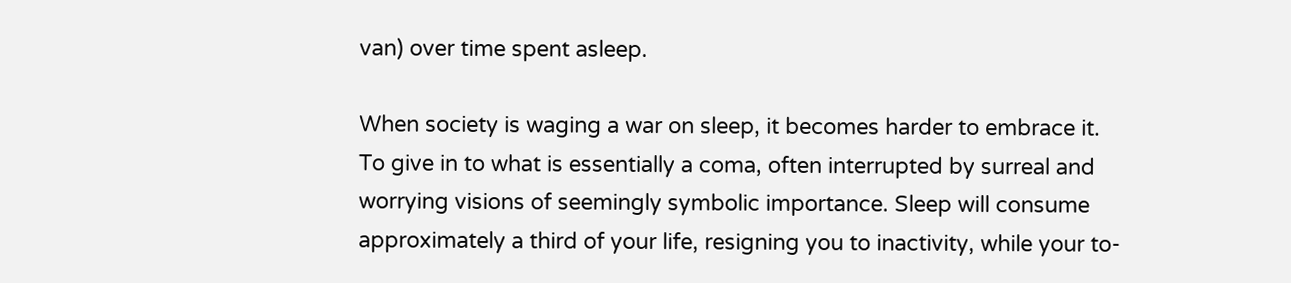van) over time spent asleep.

When society is waging a war on sleep, it becomes harder to embrace it. To give in to what is essentially a coma, often interrupted by surreal and worrying visions of seemingly symbolic importance. Sleep will consume approximately a third of your life, resigning you to inactivity, while your to-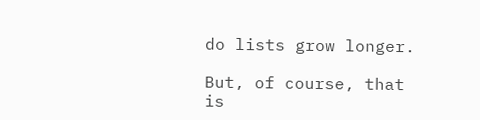do lists grow longer.

But, of course, that is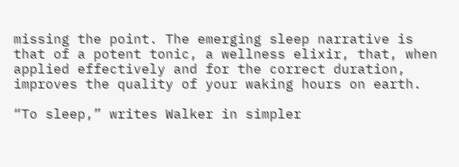missing the point. The emerging sleep narrative is that of a potent tonic, a wellness elixir, that, when applied effectively and for the correct duration, improves the quality of your waking hours on earth.

“To sleep,” writes Walker in simpler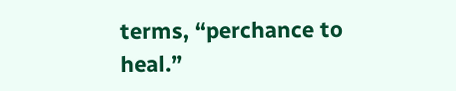terms, “perchance to heal.”